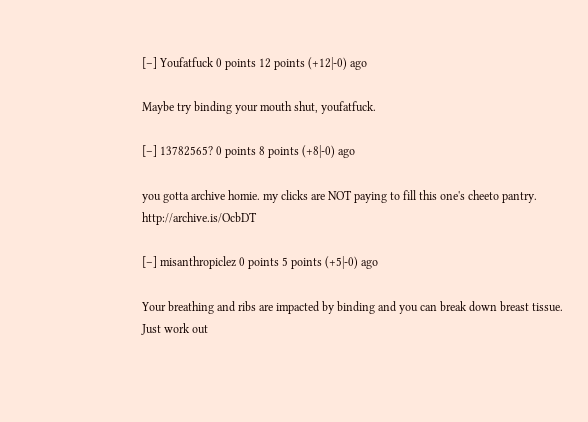[–] Youfatfuck 0 points 12 points (+12|-0) ago

Maybe try binding your mouth shut, youfatfuck.

[–] 13782565? 0 points 8 points (+8|-0) ago

you gotta archive homie. my clicks are NOT paying to fill this one's cheeto pantry. http://archive.is/OcbDT

[–] misanthropiclez 0 points 5 points (+5|-0) ago

Your breathing and ribs are impacted by binding and you can break down breast tissue. Just work out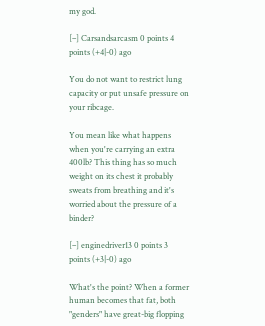my god.

[–] Carsandsarcasm 0 points 4 points (+4|-0) ago

You do not want to restrict lung capacity or put unsafe pressure on your ribcage.

You mean like what happens when you're carrying an extra 400lb? This thing has so much weight on its chest it probably sweats from breathing and it's worried about the pressure of a binder?

[–] enginedriver13 0 points 3 points (+3|-0) ago

What's the point? When a former human becomes that fat, both "genders" have great-big flopping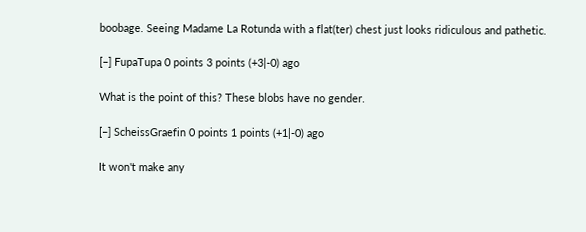boobage. Seeing Madame La Rotunda with a flat(ter) chest just looks ridiculous and pathetic.

[–] FupaTupa 0 points 3 points (+3|-0) ago

What is the point of this? These blobs have no gender.

[–] ScheissGraefin 0 points 1 points (+1|-0) ago

It won't make any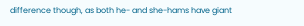difference though, as both he- and she-hams have giant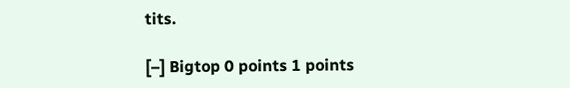tits.

[–] Bigtop 0 points 1 points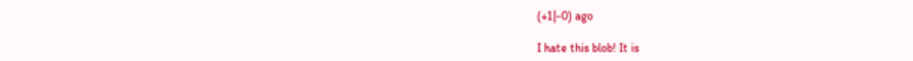(+1|-0) ago

I hate this blob! It is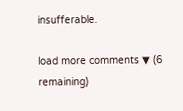insufferable.

load more comments ▼ (6 remaining)